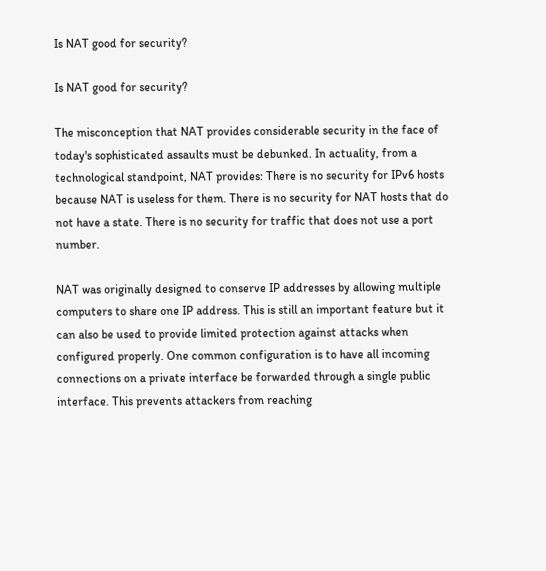Is NAT good for security?

Is NAT good for security?

The misconception that NAT provides considerable security in the face of today's sophisticated assaults must be debunked. In actuality, from a technological standpoint, NAT provides: There is no security for IPv6 hosts because NAT is useless for them. There is no security for NAT hosts that do not have a state. There is no security for traffic that does not use a port number.

NAT was originally designed to conserve IP addresses by allowing multiple computers to share one IP address. This is still an important feature but it can also be used to provide limited protection against attacks when configured properly. One common configuration is to have all incoming connections on a private interface be forwarded through a single public interface. This prevents attackers from reaching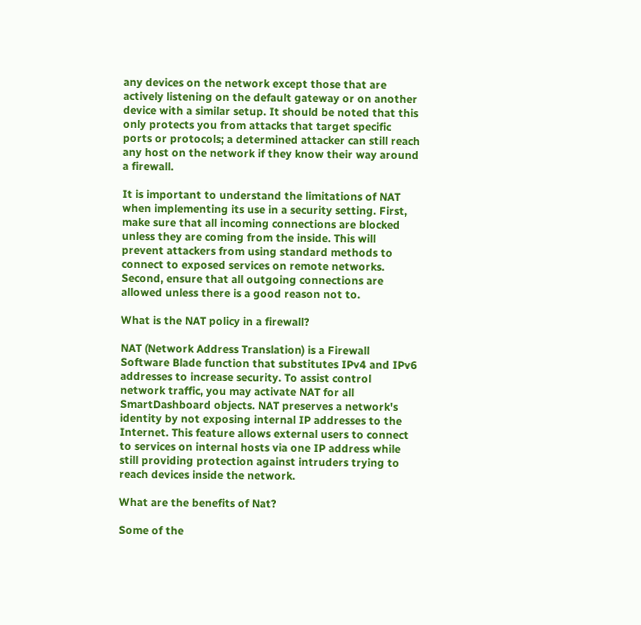any devices on the network except those that are actively listening on the default gateway or on another device with a similar setup. It should be noted that this only protects you from attacks that target specific ports or protocols; a determined attacker can still reach any host on the network if they know their way around a firewall.

It is important to understand the limitations of NAT when implementing its use in a security setting. First, make sure that all incoming connections are blocked unless they are coming from the inside. This will prevent attackers from using standard methods to connect to exposed services on remote networks. Second, ensure that all outgoing connections are allowed unless there is a good reason not to.

What is the NAT policy in a firewall?

NAT (Network Address Translation) is a Firewall Software Blade function that substitutes IPv4 and IPv6 addresses to increase security. To assist control network traffic, you may activate NAT for all SmartDashboard objects. NAT preserves a network's identity by not exposing internal IP addresses to the Internet. This feature allows external users to connect to services on internal hosts via one IP address while still providing protection against intruders trying to reach devices inside the network.

What are the benefits of Nat?

Some of the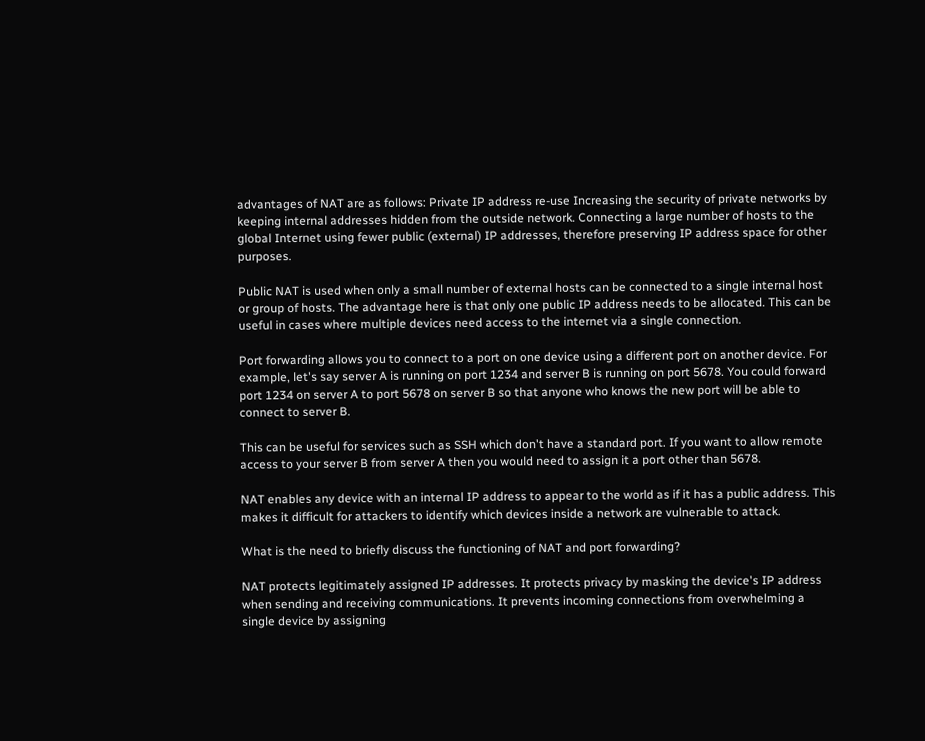advantages of NAT are as follows: Private IP address re-use Increasing the security of private networks by keeping internal addresses hidden from the outside network. Connecting a large number of hosts to the global Internet using fewer public (external) IP addresses, therefore preserving IP address space for other purposes.

Public NAT is used when only a small number of external hosts can be connected to a single internal host or group of hosts. The advantage here is that only one public IP address needs to be allocated. This can be useful in cases where multiple devices need access to the internet via a single connection.

Port forwarding allows you to connect to a port on one device using a different port on another device. For example, let's say server A is running on port 1234 and server B is running on port 5678. You could forward port 1234 on server A to port 5678 on server B so that anyone who knows the new port will be able to connect to server B.

This can be useful for services such as SSH which don't have a standard port. If you want to allow remote access to your server B from server A then you would need to assign it a port other than 5678.

NAT enables any device with an internal IP address to appear to the world as if it has a public address. This makes it difficult for attackers to identify which devices inside a network are vulnerable to attack.

What is the need to briefly discuss the functioning of NAT and port forwarding?

NAT protects legitimately assigned IP addresses. It protects privacy by masking the device's IP address when sending and receiving communications. It prevents incoming connections from overwhelming a single device by assigning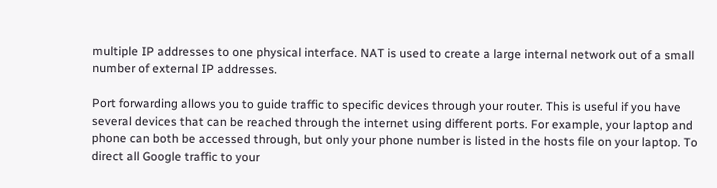multiple IP addresses to one physical interface. NAT is used to create a large internal network out of a small number of external IP addresses.

Port forwarding allows you to guide traffic to specific devices through your router. This is useful if you have several devices that can be reached through the internet using different ports. For example, your laptop and phone can both be accessed through, but only your phone number is listed in the hosts file on your laptop. To direct all Google traffic to your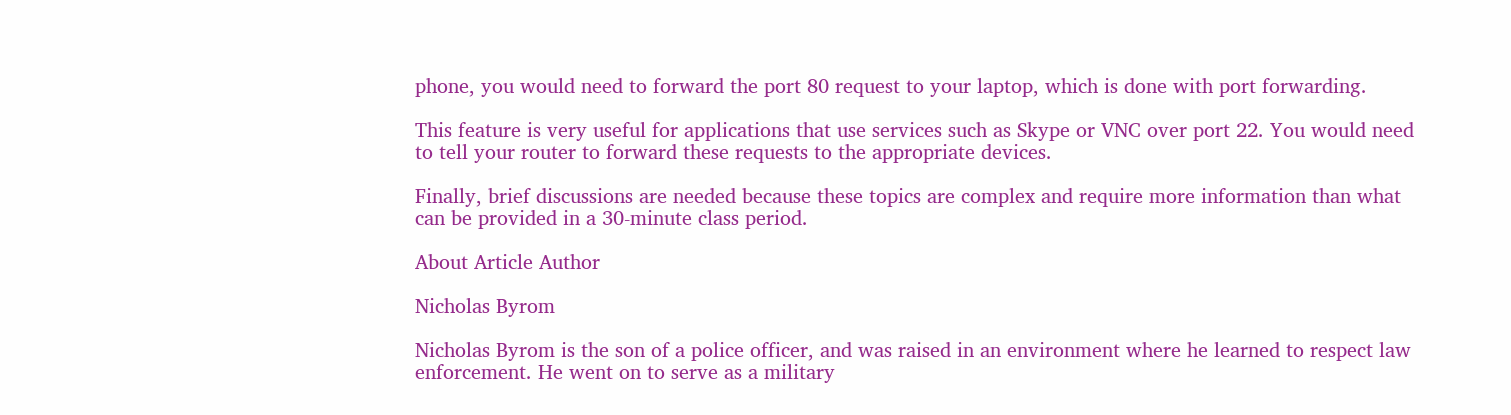phone, you would need to forward the port 80 request to your laptop, which is done with port forwarding.

This feature is very useful for applications that use services such as Skype or VNC over port 22. You would need to tell your router to forward these requests to the appropriate devices.

Finally, brief discussions are needed because these topics are complex and require more information than what can be provided in a 30-minute class period.

About Article Author

Nicholas Byrom

Nicholas Byrom is the son of a police officer, and was raised in an environment where he learned to respect law enforcement. He went on to serve as a military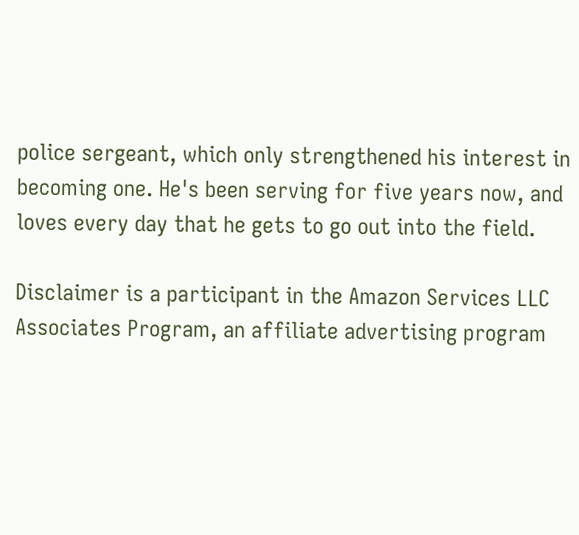police sergeant, which only strengthened his interest in becoming one. He's been serving for five years now, and loves every day that he gets to go out into the field.

Disclaimer is a participant in the Amazon Services LLC Associates Program, an affiliate advertising program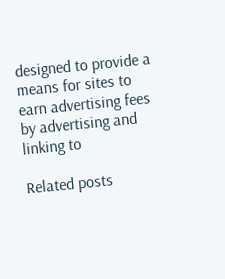designed to provide a means for sites to earn advertising fees by advertising and linking to

Related posts